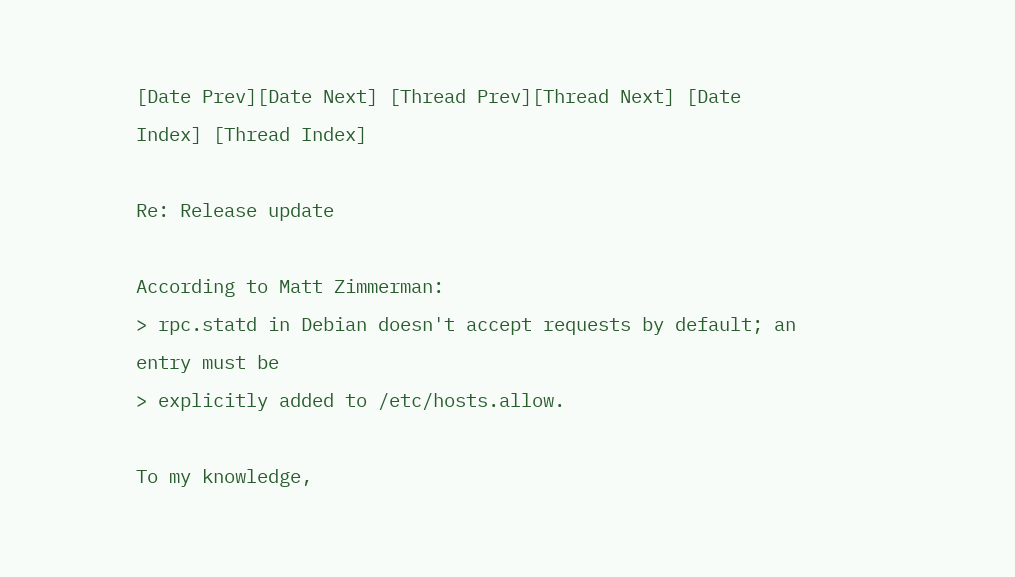[Date Prev][Date Next] [Thread Prev][Thread Next] [Date Index] [Thread Index]

Re: Release update

According to Matt Zimmerman:
> rpc.statd in Debian doesn't accept requests by default; an entry must be
> explicitly added to /etc/hosts.allow.

To my knowledge,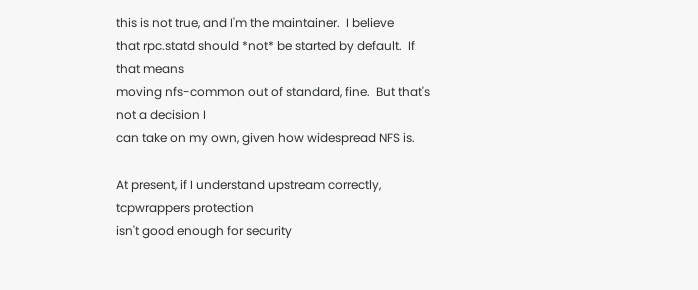this is not true, and I'm the maintainer.  I believe
that rpc.statd should *not* be started by default.  If that means
moving nfs-common out of standard, fine.  But that's not a decision I
can take on my own, given how widespread NFS is.

At present, if I understand upstream correctly, tcpwrappers protection
isn't good enough for security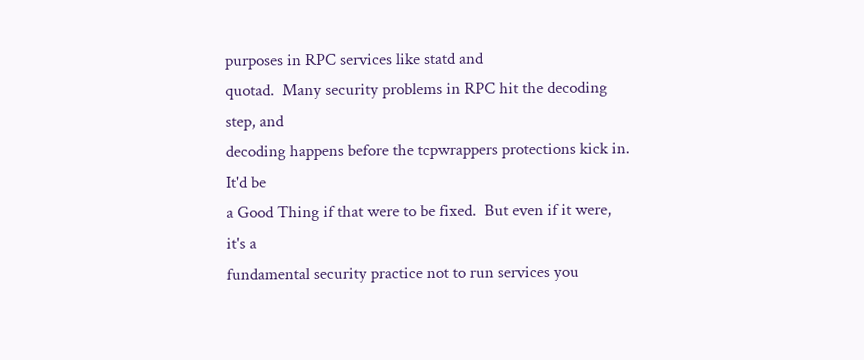purposes in RPC services like statd and
quotad.  Many security problems in RPC hit the decoding step, and
decoding happens before the tcpwrappers protections kick in.  It'd be
a Good Thing if that were to be fixed.  But even if it were, it's a
fundamental security practice not to run services you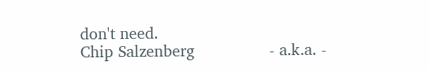don't need.
Chip Salzenberg               - a.k.a. -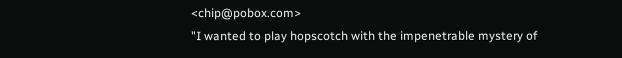<chip@pobox.com>
"I wanted to play hopscotch with the impenetrable mystery of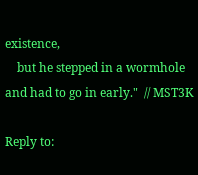existence,
    but he stepped in a wormhole and had to go in early."  // MST3K

Reply to: